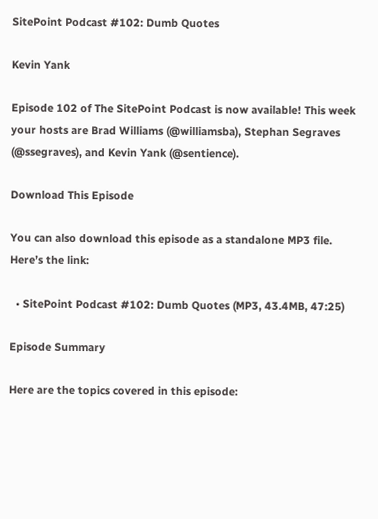SitePoint Podcast #102: Dumb Quotes

Kevin Yank

Episode 102 of The SitePoint Podcast is now available! This week your hosts are Brad Williams (@williamsba), Stephan Segraves (@ssegraves), and Kevin Yank (@sentience).

Download This Episode

You can also download this episode as a standalone MP3 file. Here’s the link:

  • SitePoint Podcast #102: Dumb Quotes (MP3, 43.4MB, 47:25)

Episode Summary

Here are the topics covered in this episode: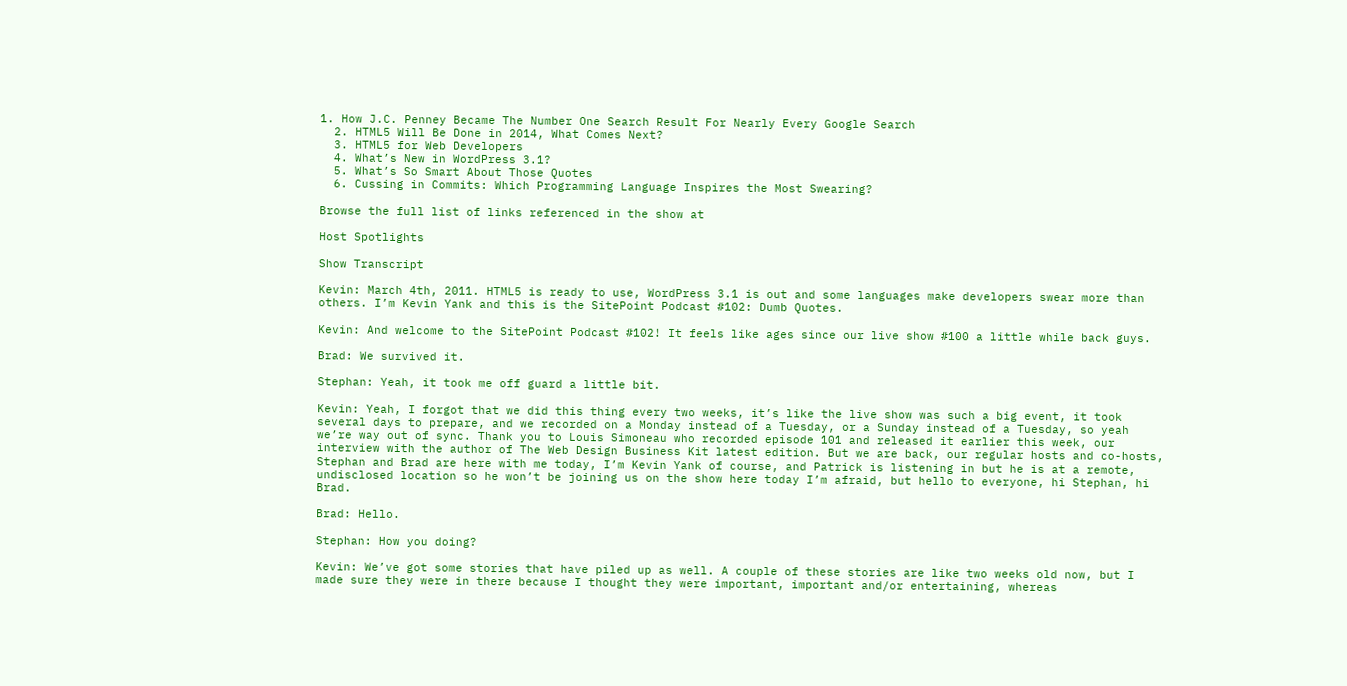1. How J.C. Penney Became The Number One Search Result For Nearly Every Google Search
  2. HTML5 Will Be Done in 2014, What Comes Next?
  3. HTML5 for Web Developers
  4. What’s New in WordPress 3.1?
  5. What’s So Smart About Those Quotes
  6. Cussing in Commits: Which Programming Language Inspires the Most Swearing?

Browse the full list of links referenced in the show at

Host Spotlights

Show Transcript

Kevin: March 4th, 2011. HTML5 is ready to use, WordPress 3.1 is out and some languages make developers swear more than others. I’m Kevin Yank and this is the SitePoint Podcast #102: Dumb Quotes.

Kevin: And welcome to the SitePoint Podcast #102! It feels like ages since our live show #100 a little while back guys.

Brad: We survived it.

Stephan: Yeah, it took me off guard a little bit.

Kevin: Yeah, I forgot that we did this thing every two weeks, it’s like the live show was such a big event, it took several days to prepare, and we recorded on a Monday instead of a Tuesday, or a Sunday instead of a Tuesday, so yeah we’re way out of sync. Thank you to Louis Simoneau who recorded episode 101 and released it earlier this week, our interview with the author of The Web Design Business Kit latest edition. But we are back, our regular hosts and co-hosts, Stephan and Brad are here with me today, I’m Kevin Yank of course, and Patrick is listening in but he is at a remote, undisclosed location so he won’t be joining us on the show here today I’m afraid, but hello to everyone, hi Stephan, hi Brad.

Brad: Hello.

Stephan: How you doing?

Kevin: We’ve got some stories that have piled up as well. A couple of these stories are like two weeks old now, but I made sure they were in there because I thought they were important, important and/or entertaining, whereas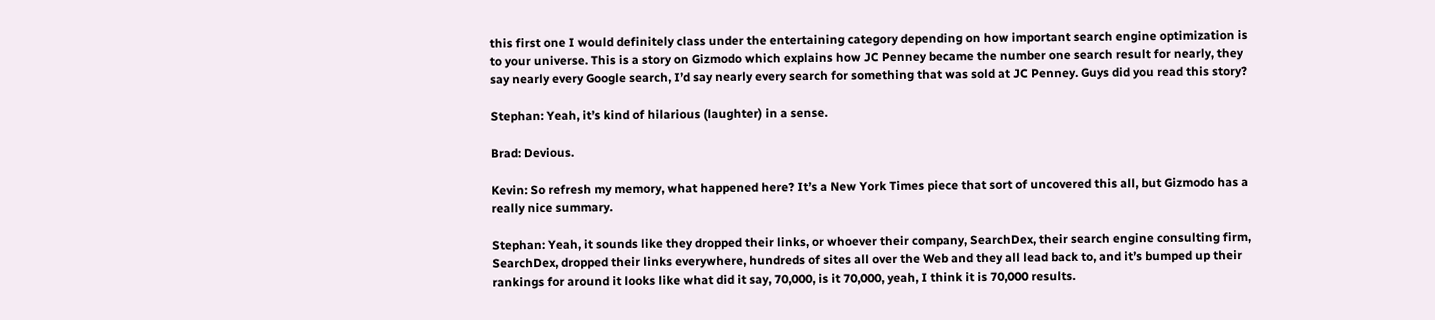this first one I would definitely class under the entertaining category depending on how important search engine optimization is to your universe. This is a story on Gizmodo which explains how JC Penney became the number one search result for nearly, they say nearly every Google search, I’d say nearly every search for something that was sold at JC Penney. Guys did you read this story?

Stephan: Yeah, it’s kind of hilarious (laughter) in a sense.

Brad: Devious.

Kevin: So refresh my memory, what happened here? It’s a New York Times piece that sort of uncovered this all, but Gizmodo has a really nice summary.

Stephan: Yeah, it sounds like they dropped their links, or whoever their company, SearchDex, their search engine consulting firm, SearchDex, dropped their links everywhere, hundreds of sites all over the Web and they all lead back to, and it’s bumped up their rankings for around it looks like what did it say, 70,000, is it 70,000, yeah, I think it is 70,000 results.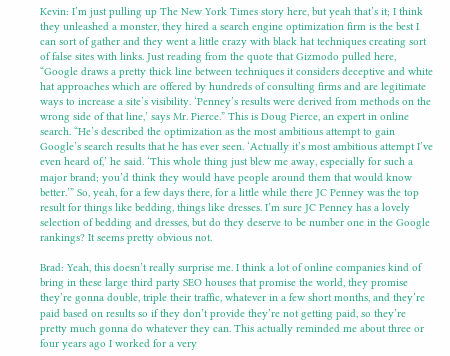Kevin: I’m just pulling up The New York Times story here, but yeah that’s it; I think they unleashed a monster, they hired a search engine optimization firm is the best I can sort of gather and they went a little crazy with black hat techniques creating sort of false sites with links. Just reading from the quote that Gizmodo pulled here, “Google draws a pretty thick line between techniques it considers deceptive and white hat approaches which are offered by hundreds of consulting firms and are legitimate ways to increase a site’s visibility. ‘Penney’s results were derived from methods on the wrong side of that line,’ says Mr. Pierce.” This is Doug Pierce, an expert in online search. “He’s described the optimization as the most ambitious attempt to gain Google’s search results that he has ever seen. ‘Actually it’s most ambitious attempt I’ve even heard of,’ he said. ‘This whole thing just blew me away, especially for such a major brand; you’d think they would have people around them that would know better.’” So, yeah, for a few days there, for a little while there JC Penney was the top result for things like bedding, things like dresses. I’m sure JC Penney has a lovely selection of bedding and dresses, but do they deserve to be number one in the Google rankings? It seems pretty obvious not.

Brad: Yeah, this doesn’t really surprise me. I think a lot of online companies kind of bring in these large third party SEO houses that promise the world, they promise they’re gonna double, triple their traffic, whatever in a few short months, and they’re paid based on results so if they don’t provide they’re not getting paid, so they’re pretty much gonna do whatever they can. This actually reminded me about three or four years ago I worked for a very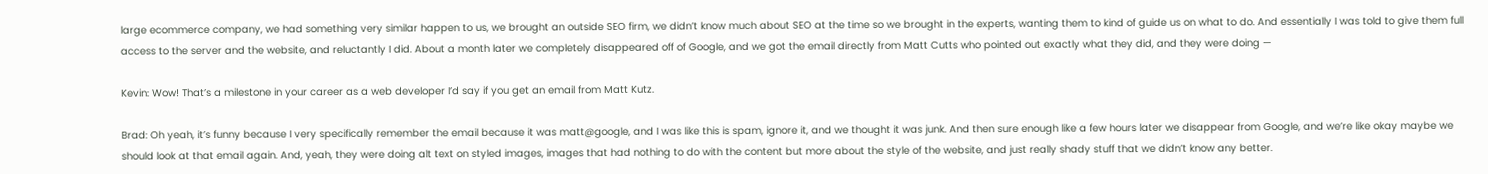large ecommerce company, we had something very similar happen to us, we brought an outside SEO firm, we didn’t know much about SEO at the time so we brought in the experts, wanting them to kind of guide us on what to do. And essentially I was told to give them full access to the server and the website, and reluctantly I did. About a month later we completely disappeared off of Google, and we got the email directly from Matt Cutts who pointed out exactly what they did, and they were doing —

Kevin: Wow! That’s a milestone in your career as a web developer I’d say if you get an email from Matt Kutz.

Brad: Oh yeah, it’s funny because I very specifically remember the email because it was matt@google, and I was like this is spam, ignore it, and we thought it was junk. And then sure enough like a few hours later we disappear from Google, and we’re like okay maybe we should look at that email again. And, yeah, they were doing alt text on styled images, images that had nothing to do with the content but more about the style of the website, and just really shady stuff that we didn’t know any better.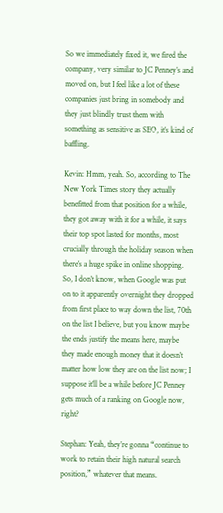So we immediately fixed it, we fired the company, very similar to JC Penney’s and moved on, but I feel like a lot of these companies just bring in somebody and they just blindly trust them with something as sensitive as SEO, it’s kind of baffling.

Kevin: Hmm, yeah. So, according to The New York Times story they actually benefitted from that position for a while, they got away with it for a while, it says their top spot lasted for months, most crucially through the holiday season when there’s a huge spike in online shopping. So, I don’t know, when Google was put on to it apparently overnight they dropped from first place to way down the list, 70th on the list I believe, but you know maybe the ends justify the means here, maybe they made enough money that it doesn’t matter how low they are on the list now; I suppose it’ll be a while before JC Penney gets much of a ranking on Google now, right?

Stephan: Yeah, they’re gonna “continue to work to retain their high natural search position,” whatever that means.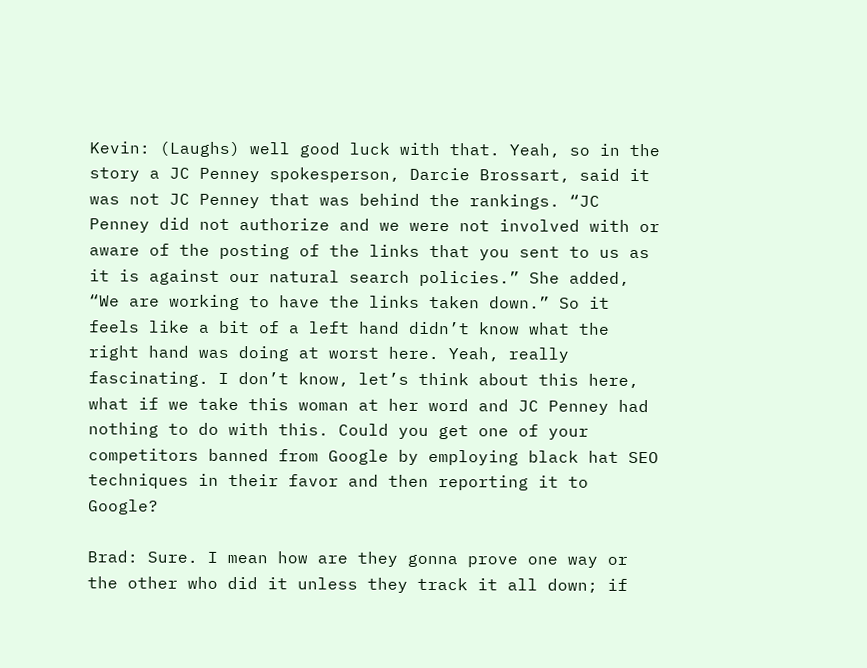Kevin: (Laughs) well good luck with that. Yeah, so in the story a JC Penney spokesperson, Darcie Brossart, said it was not JC Penney that was behind the rankings. “JC Penney did not authorize and we were not involved with or aware of the posting of the links that you sent to us as it is against our natural search policies.” She added, “We are working to have the links taken down.” So it feels like a bit of a left hand didn’t know what the right hand was doing at worst here. Yeah, really fascinating. I don’t know, let’s think about this here, what if we take this woman at her word and JC Penney had nothing to do with this. Could you get one of your competitors banned from Google by employing black hat SEO techniques in their favor and then reporting it to Google?

Brad: Sure. I mean how are they gonna prove one way or the other who did it unless they track it all down; if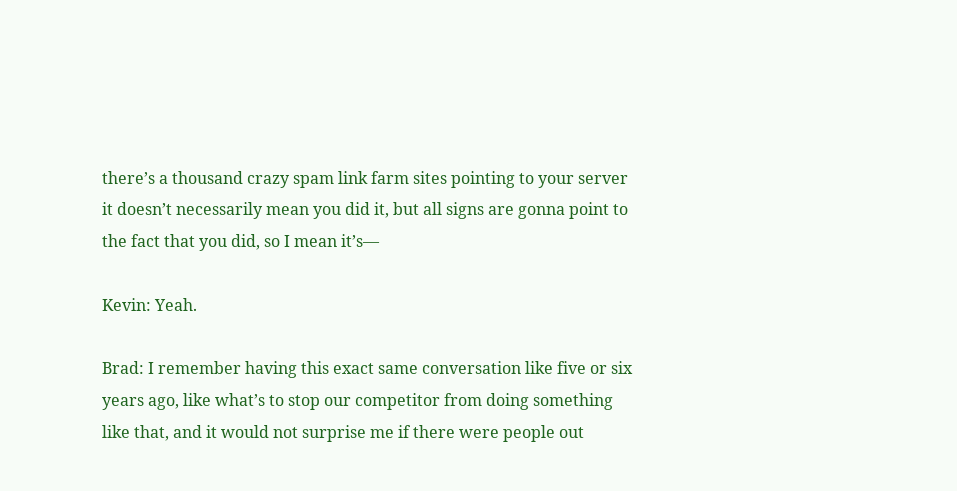there’s a thousand crazy spam link farm sites pointing to your server it doesn’t necessarily mean you did it, but all signs are gonna point to the fact that you did, so I mean it’s—

Kevin: Yeah.

Brad: I remember having this exact same conversation like five or six years ago, like what’s to stop our competitor from doing something like that, and it would not surprise me if there were people out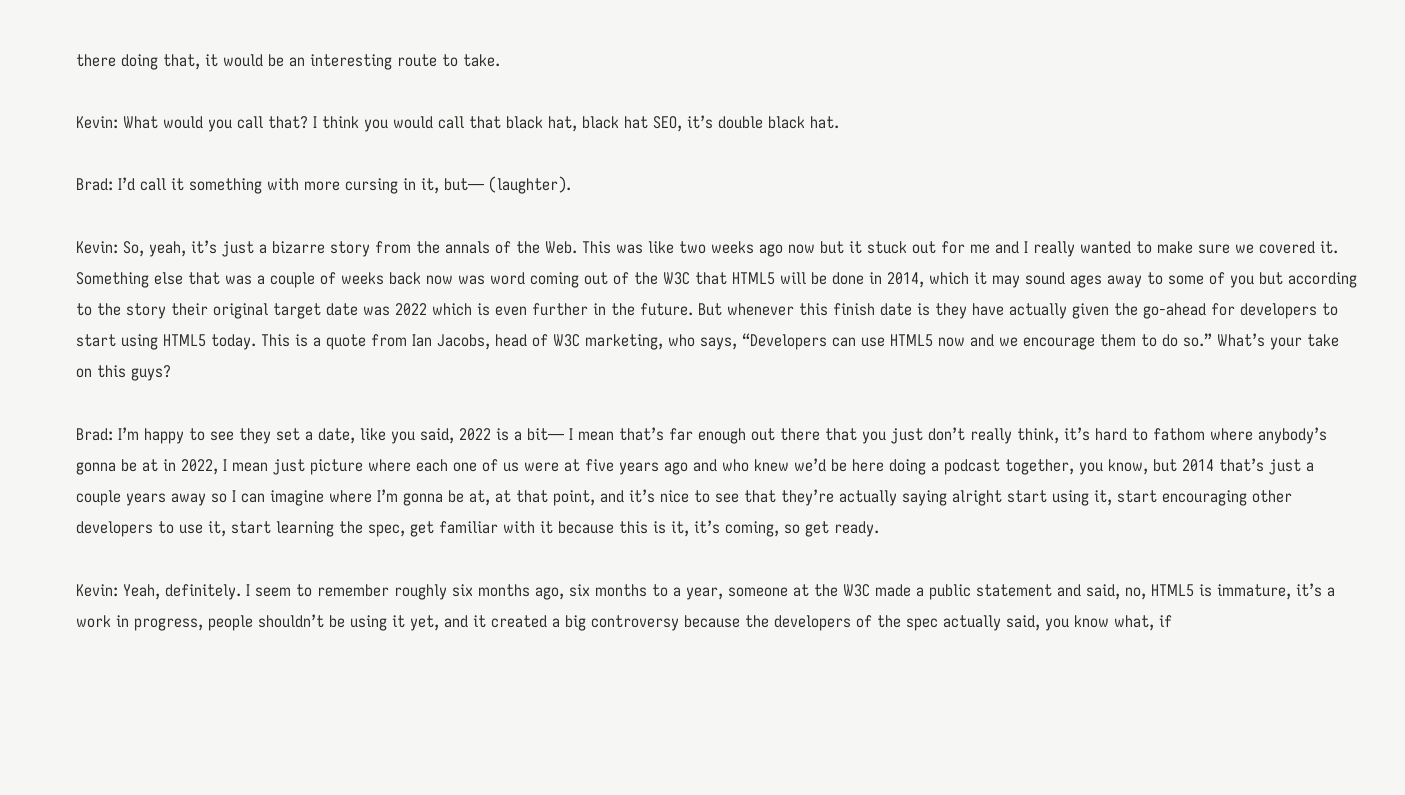there doing that, it would be an interesting route to take.

Kevin: What would you call that? I think you would call that black hat, black hat SEO, it’s double black hat.

Brad: I’d call it something with more cursing in it, but— (laughter).

Kevin: So, yeah, it’s just a bizarre story from the annals of the Web. This was like two weeks ago now but it stuck out for me and I really wanted to make sure we covered it. Something else that was a couple of weeks back now was word coming out of the W3C that HTML5 will be done in 2014, which it may sound ages away to some of you but according to the story their original target date was 2022 which is even further in the future. But whenever this finish date is they have actually given the go-ahead for developers to start using HTML5 today. This is a quote from Ian Jacobs, head of W3C marketing, who says, “Developers can use HTML5 now and we encourage them to do so.” What’s your take on this guys?

Brad: I’m happy to see they set a date, like you said, 2022 is a bit— I mean that’s far enough out there that you just don’t really think, it’s hard to fathom where anybody’s gonna be at in 2022, I mean just picture where each one of us were at five years ago and who knew we’d be here doing a podcast together, you know, but 2014 that’s just a couple years away so I can imagine where I’m gonna be at, at that point, and it’s nice to see that they’re actually saying alright start using it, start encouraging other developers to use it, start learning the spec, get familiar with it because this is it, it’s coming, so get ready.

Kevin: Yeah, definitely. I seem to remember roughly six months ago, six months to a year, someone at the W3C made a public statement and said, no, HTML5 is immature, it’s a work in progress, people shouldn’t be using it yet, and it created a big controversy because the developers of the spec actually said, you know what, if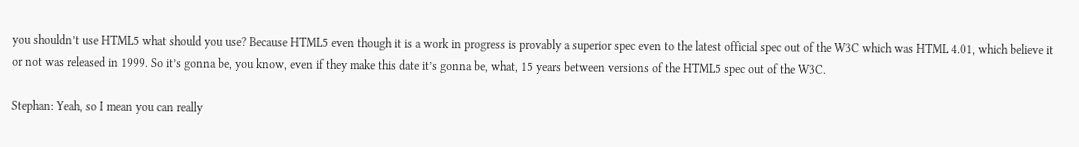you shouldn’t use HTML5 what should you use? Because HTML5 even though it is a work in progress is provably a superior spec even to the latest official spec out of the W3C which was HTML 4.01, which believe it or not was released in 1999. So it’s gonna be, you know, even if they make this date it’s gonna be, what, 15 years between versions of the HTML5 spec out of the W3C.

Stephan: Yeah, so I mean you can really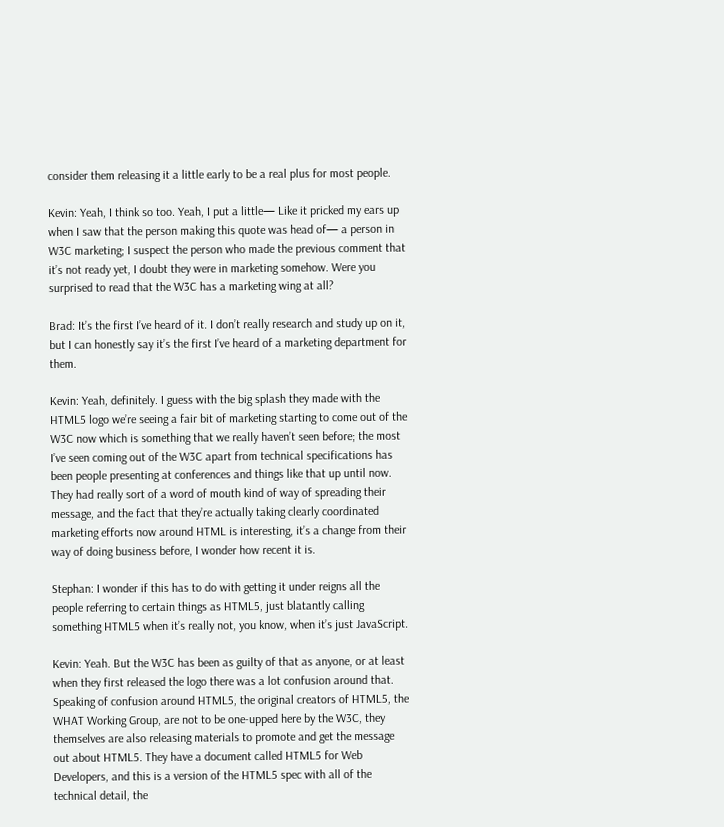consider them releasing it a little early to be a real plus for most people.

Kevin: Yeah, I think so too. Yeah, I put a little— Like it pricked my ears up when I saw that the person making this quote was head of— a person in W3C marketing; I suspect the person who made the previous comment that it’s not ready yet, I doubt they were in marketing somehow. Were you surprised to read that the W3C has a marketing wing at all?

Brad: It’s the first I’ve heard of it. I don’t really research and study up on it, but I can honestly say it’s the first I’ve heard of a marketing department for them.

Kevin: Yeah, definitely. I guess with the big splash they made with the HTML5 logo we’re seeing a fair bit of marketing starting to come out of the W3C now which is something that we really haven’t seen before; the most I’ve seen coming out of the W3C apart from technical specifications has been people presenting at conferences and things like that up until now. They had really sort of a word of mouth kind of way of spreading their message, and the fact that they’re actually taking clearly coordinated marketing efforts now around HTML is interesting, it’s a change from their way of doing business before, I wonder how recent it is.

Stephan: I wonder if this has to do with getting it under reigns all the people referring to certain things as HTML5, just blatantly calling something HTML5 when it’s really not, you know, when it’s just JavaScript.

Kevin: Yeah. But the W3C has been as guilty of that as anyone, or at least when they first released the logo there was a lot confusion around that. Speaking of confusion around HTML5, the original creators of HTML5, the WHAT Working Group, are not to be one-upped here by the W3C, they themselves are also releasing materials to promote and get the message out about HTML5. They have a document called HTML5 for Web Developers, and this is a version of the HTML5 spec with all of the technical detail, the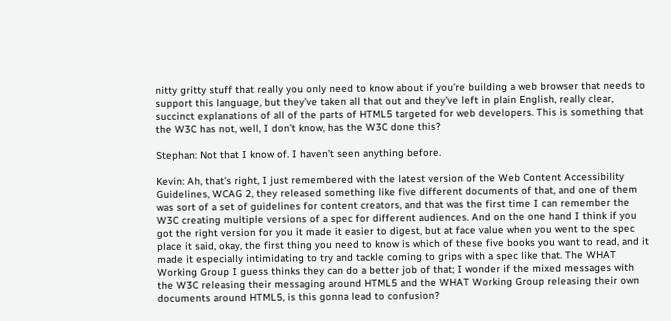nitty gritty stuff that really you only need to know about if you’re building a web browser that needs to support this language, but they’ve taken all that out and they’ve left in plain English, really clear, succinct explanations of all of the parts of HTML5 targeted for web developers. This is something that the W3C has not, well, I don’t know, has the W3C done this?

Stephan: Not that I know of. I haven’t seen anything before.

Kevin: Ah, that’s right, I just remembered with the latest version of the Web Content Accessibility Guidelines, WCAG 2, they released something like five different documents of that, and one of them was sort of a set of guidelines for content creators, and that was the first time I can remember the W3C creating multiple versions of a spec for different audiences. And on the one hand I think if you got the right version for you it made it easier to digest, but at face value when you went to the spec place it said, okay, the first thing you need to know is which of these five books you want to read, and it made it especially intimidating to try and tackle coming to grips with a spec like that. The WHAT Working Group I guess thinks they can do a better job of that; I wonder if the mixed messages with the W3C releasing their messaging around HTML5 and the WHAT Working Group releasing their own documents around HTML5, is this gonna lead to confusion?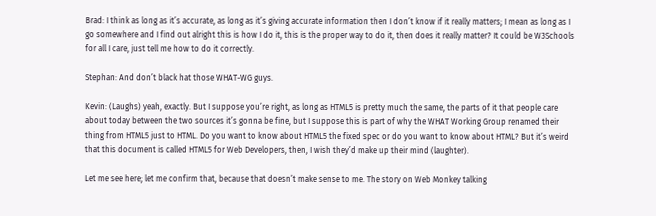Brad: I think as long as it’s accurate, as long as it’s giving accurate information then I don’t know if it really matters; I mean as long as I go somewhere and I find out alright this is how I do it, this is the proper way to do it, then does it really matter? It could be W3Schools for all I care, just tell me how to do it correctly.

Stephan: And don’t black hat those WHAT-WG guys.

Kevin: (Laughs) yeah, exactly. But I suppose you’re right, as long as HTML5 is pretty much the same, the parts of it that people care about today between the two sources it’s gonna be fine, but I suppose this is part of why the WHAT Working Group renamed their thing from HTML5 just to HTML. Do you want to know about HTML5 the fixed spec or do you want to know about HTML? But it’s weird that this document is called HTML5 for Web Developers, then, I wish they’d make up their mind (laughter).

Let me see here; let me confirm that, because that doesn’t make sense to me. The story on Web Monkey talking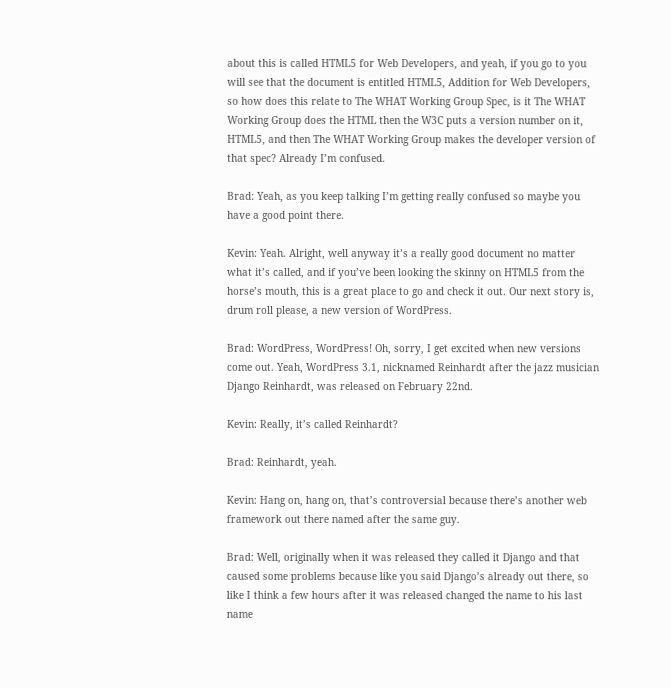about this is called HTML5 for Web Developers, and yeah, if you go to you will see that the document is entitled HTML5, Addition for Web Developers, so how does this relate to The WHAT Working Group Spec, is it The WHAT Working Group does the HTML then the W3C puts a version number on it, HTML5, and then The WHAT Working Group makes the developer version of that spec? Already I’m confused.

Brad: Yeah, as you keep talking I’m getting really confused so maybe you have a good point there.

Kevin: Yeah. Alright, well anyway it’s a really good document no matter what it’s called, and if you’ve been looking the skinny on HTML5 from the horse’s mouth, this is a great place to go and check it out. Our next story is, drum roll please, a new version of WordPress.

Brad: WordPress, WordPress! Oh, sorry, I get excited when new versions come out. Yeah, WordPress 3.1, nicknamed Reinhardt after the jazz musician Django Reinhardt, was released on February 22nd.

Kevin: Really, it’s called Reinhardt?

Brad: Reinhardt, yeah.

Kevin: Hang on, hang on, that’s controversial because there’s another web framework out there named after the same guy.

Brad: Well, originally when it was released they called it Django and that caused some problems because like you said Django’s already out there, so like I think a few hours after it was released changed the name to his last name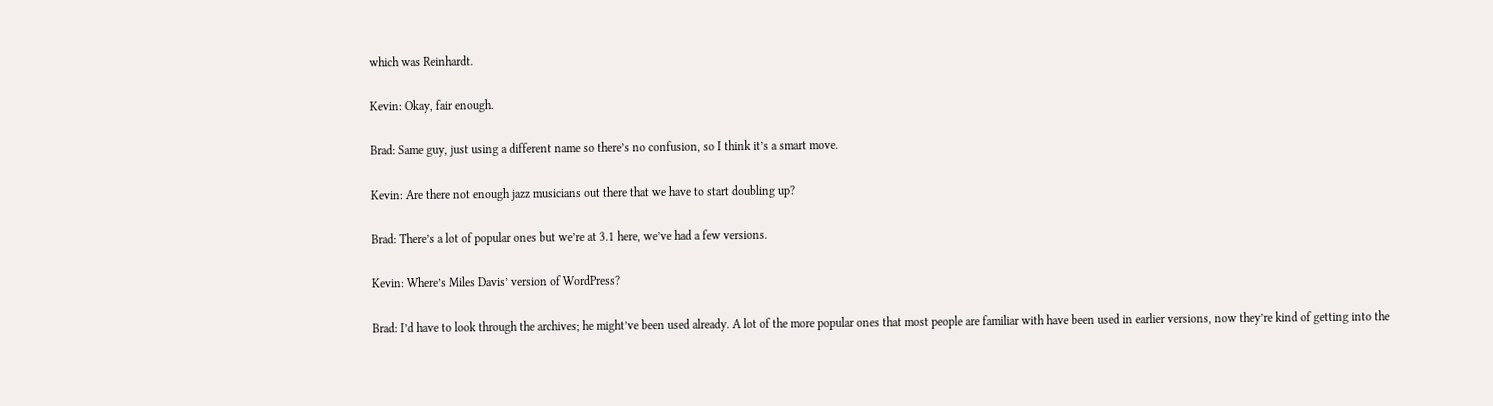which was Reinhardt.

Kevin: Okay, fair enough.

Brad: Same guy, just using a different name so there’s no confusion, so I think it’s a smart move.

Kevin: Are there not enough jazz musicians out there that we have to start doubling up?

Brad: There’s a lot of popular ones but we’re at 3.1 here, we’ve had a few versions.

Kevin: Where’s Miles Davis’ version of WordPress?

Brad: I’d have to look through the archives; he might’ve been used already. A lot of the more popular ones that most people are familiar with have been used in earlier versions, now they’re kind of getting into the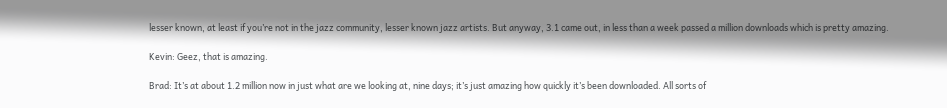lesser known, at least if you’re not in the jazz community, lesser known jazz artists. But anyway, 3.1 came out, in less than a week passed a million downloads which is pretty amazing.

Kevin: Geez, that is amazing.

Brad: It’s at about 1.2 million now in just what are we looking at, nine days; it’s just amazing how quickly it’s been downloaded. All sorts of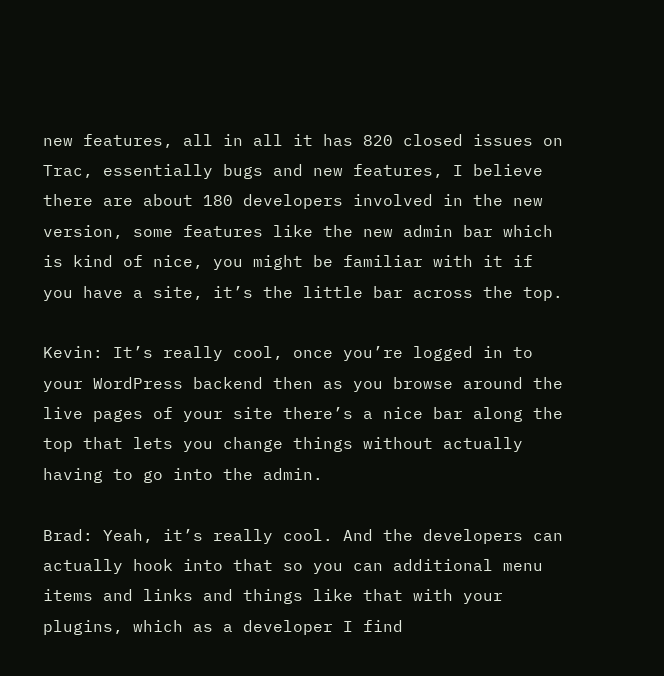new features, all in all it has 820 closed issues on Trac, essentially bugs and new features, I believe there are about 180 developers involved in the new version, some features like the new admin bar which is kind of nice, you might be familiar with it if you have a site, it’s the little bar across the top.

Kevin: It’s really cool, once you’re logged in to your WordPress backend then as you browse around the live pages of your site there’s a nice bar along the top that lets you change things without actually having to go into the admin.

Brad: Yeah, it’s really cool. And the developers can actually hook into that so you can additional menu items and links and things like that with your plugins, which as a developer I find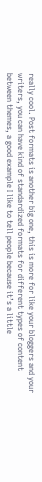really cool. Post formats is another big one, this is more for like your bloggers and your writers, you can have kind of standardized formats for different types of content between themes, a good example I like to tell people because it’s a little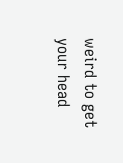weird to get your head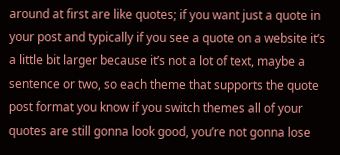around at first are like quotes; if you want just a quote in your post and typically if you see a quote on a website it’s a little bit larger because it’s not a lot of text, maybe a sentence or two, so each theme that supports the quote post format you know if you switch themes all of your quotes are still gonna look good, you’re not gonna lose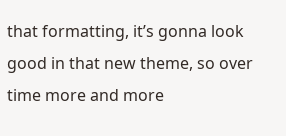that formatting, it’s gonna look good in that new theme, so over time more and more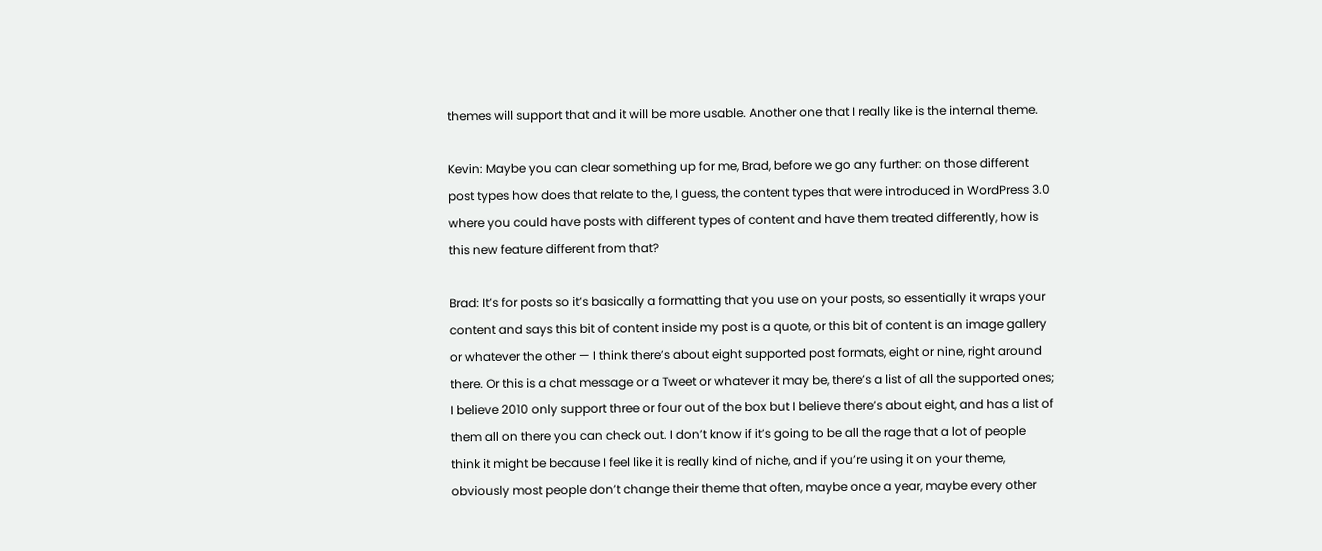themes will support that and it will be more usable. Another one that I really like is the internal theme.

Kevin: Maybe you can clear something up for me, Brad, before we go any further: on those different post types how does that relate to the, I guess, the content types that were introduced in WordPress 3.0 where you could have posts with different types of content and have them treated differently, how is this new feature different from that?

Brad: It’s for posts so it’s basically a formatting that you use on your posts, so essentially it wraps your content and says this bit of content inside my post is a quote, or this bit of content is an image gallery or whatever the other — I think there’s about eight supported post formats, eight or nine, right around there. Or this is a chat message or a Tweet or whatever it may be, there’s a list of all the supported ones; I believe 2010 only support three or four out of the box but I believe there’s about eight, and has a list of them all on there you can check out. I don’t know if it’s going to be all the rage that a lot of people think it might be because I feel like it is really kind of niche, and if you’re using it on your theme, obviously most people don’t change their theme that often, maybe once a year, maybe every other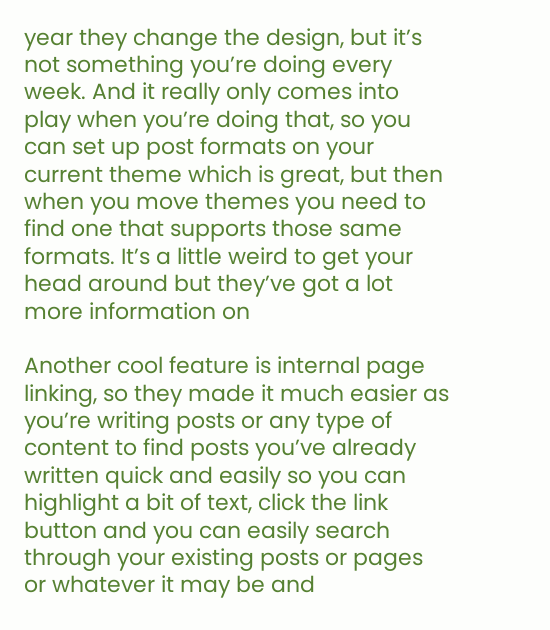year they change the design, but it’s not something you’re doing every week. And it really only comes into play when you’re doing that, so you can set up post formats on your current theme which is great, but then when you move themes you need to find one that supports those same formats. It’s a little weird to get your head around but they’ve got a lot more information on

Another cool feature is internal page linking, so they made it much easier as you’re writing posts or any type of content to find posts you’ve already written quick and easily so you can highlight a bit of text, click the link button and you can easily search through your existing posts or pages or whatever it may be and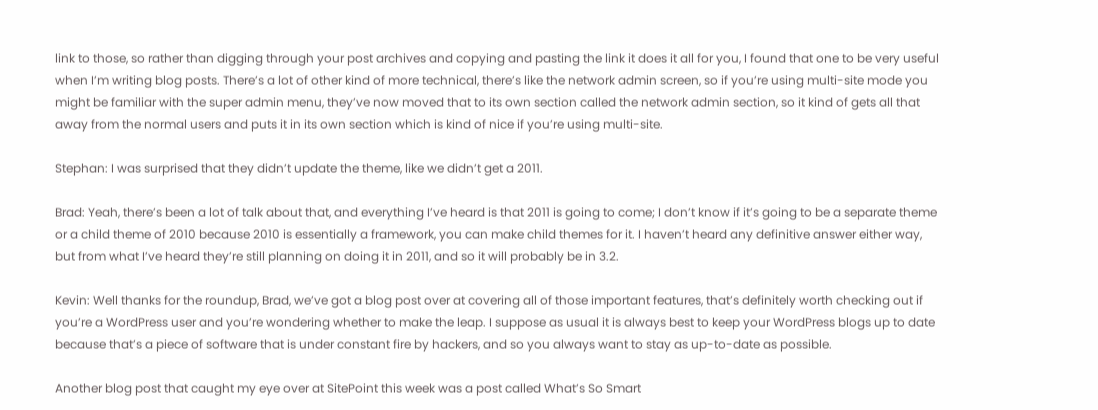link to those, so rather than digging through your post archives and copying and pasting the link it does it all for you, I found that one to be very useful when I’m writing blog posts. There’s a lot of other kind of more technical, there’s like the network admin screen, so if you’re using multi-site mode you might be familiar with the super admin menu, they’ve now moved that to its own section called the network admin section, so it kind of gets all that away from the normal users and puts it in its own section which is kind of nice if you’re using multi-site.

Stephan: I was surprised that they didn’t update the theme, like we didn’t get a 2011.

Brad: Yeah, there’s been a lot of talk about that, and everything I’ve heard is that 2011 is going to come; I don’t know if it’s going to be a separate theme or a child theme of 2010 because 2010 is essentially a framework, you can make child themes for it. I haven’t heard any definitive answer either way, but from what I’ve heard they’re still planning on doing it in 2011, and so it will probably be in 3.2.

Kevin: Well thanks for the roundup, Brad, we’ve got a blog post over at covering all of those important features, that’s definitely worth checking out if you’re a WordPress user and you’re wondering whether to make the leap. I suppose as usual it is always best to keep your WordPress blogs up to date because that’s a piece of software that is under constant fire by hackers, and so you always want to stay as up-to-date as possible.

Another blog post that caught my eye over at SitePoint this week was a post called What’s So Smart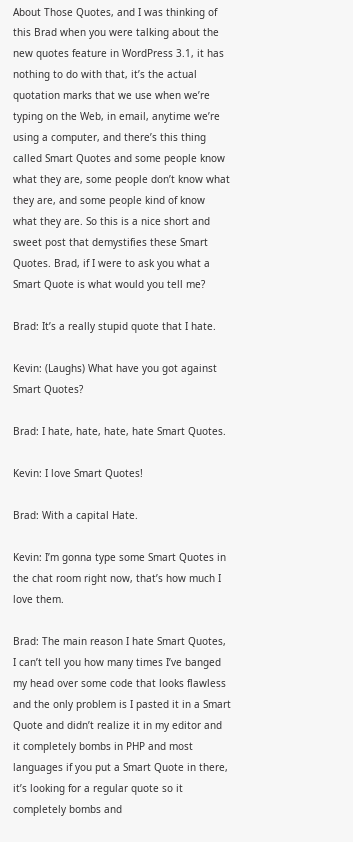About Those Quotes, and I was thinking of this Brad when you were talking about the new quotes feature in WordPress 3.1, it has nothing to do with that, it’s the actual quotation marks that we use when we’re typing on the Web, in email, anytime we’re using a computer, and there’s this thing called Smart Quotes and some people know what they are, some people don’t know what they are, and some people kind of know what they are. So this is a nice short and sweet post that demystifies these Smart Quotes. Brad, if I were to ask you what a Smart Quote is what would you tell me?

Brad: It’s a really stupid quote that I hate.

Kevin: (Laughs) What have you got against Smart Quotes?

Brad: I hate, hate, hate, hate Smart Quotes.

Kevin: I love Smart Quotes!

Brad: With a capital Hate.

Kevin: I’m gonna type some Smart Quotes in the chat room right now, that’s how much I love them.

Brad: The main reason I hate Smart Quotes, I can’t tell you how many times I’ve banged my head over some code that looks flawless and the only problem is I pasted it in a Smart Quote and didn’t realize it in my editor and it completely bombs in PHP and most languages if you put a Smart Quote in there, it’s looking for a regular quote so it completely bombs and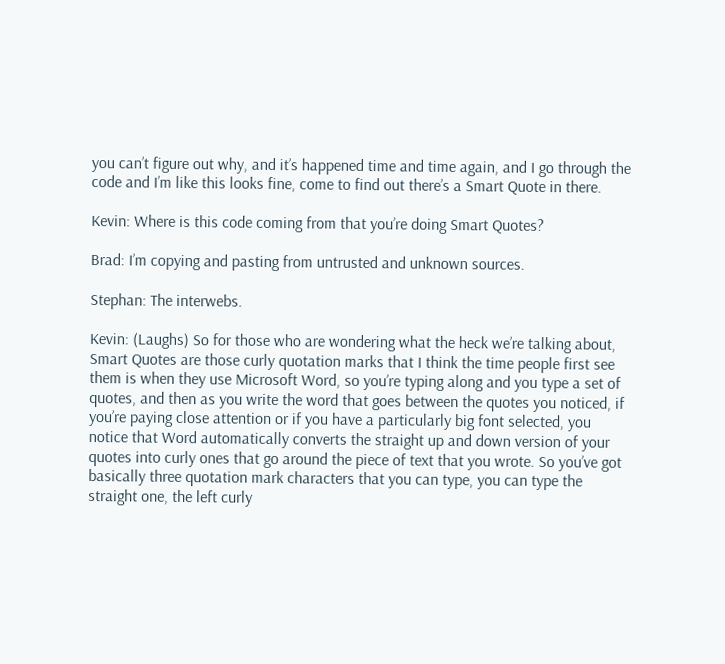you can’t figure out why, and it’s happened time and time again, and I go through the code and I’m like this looks fine, come to find out there’s a Smart Quote in there.

Kevin: Where is this code coming from that you’re doing Smart Quotes?

Brad: I’m copying and pasting from untrusted and unknown sources.

Stephan: The interwebs.

Kevin: (Laughs) So for those who are wondering what the heck we’re talking about, Smart Quotes are those curly quotation marks that I think the time people first see them is when they use Microsoft Word, so you’re typing along and you type a set of quotes, and then as you write the word that goes between the quotes you noticed, if you’re paying close attention or if you have a particularly big font selected, you notice that Word automatically converts the straight up and down version of your quotes into curly ones that go around the piece of text that you wrote. So you’ve got basically three quotation mark characters that you can type, you can type the straight one, the left curly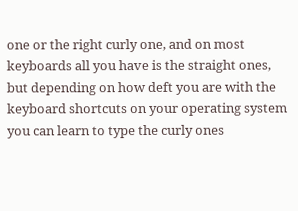one or the right curly one, and on most keyboards all you have is the straight ones, but depending on how deft you are with the keyboard shortcuts on your operating system you can learn to type the curly ones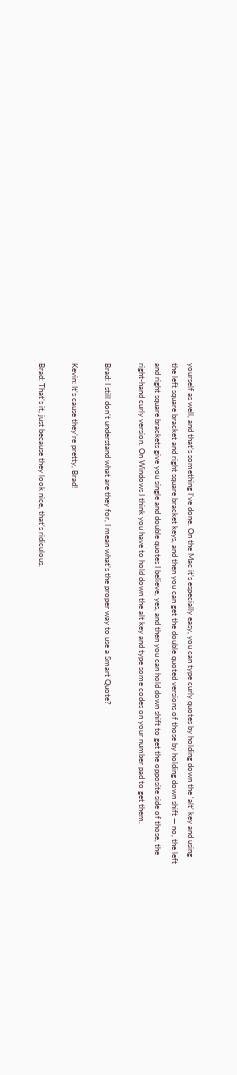yourself as well, and that’s something I’ve done. On the Mac it’s especially easy, you can type curly quotes by holding down the ‘alt’ key and using the left square bracket and right square bracket keys, and then you can get the double quoted versions of those by holding down shift — no, the left and right square brackets give you single and double quotes I believe, yes, and then you can hold down shift to get the opposite side of those, the right-hand curly version. On Windows I think you have to hold down the alt key and type some codes on your number pad to get them.

Brad: I still don’t understand what are they for, I mean what’s the proper way to use a Smart Quote?

Kevin: It’s cause they’re pretty, Brad!

Brad: That’s it, just because they look nice, that’s ridiculous.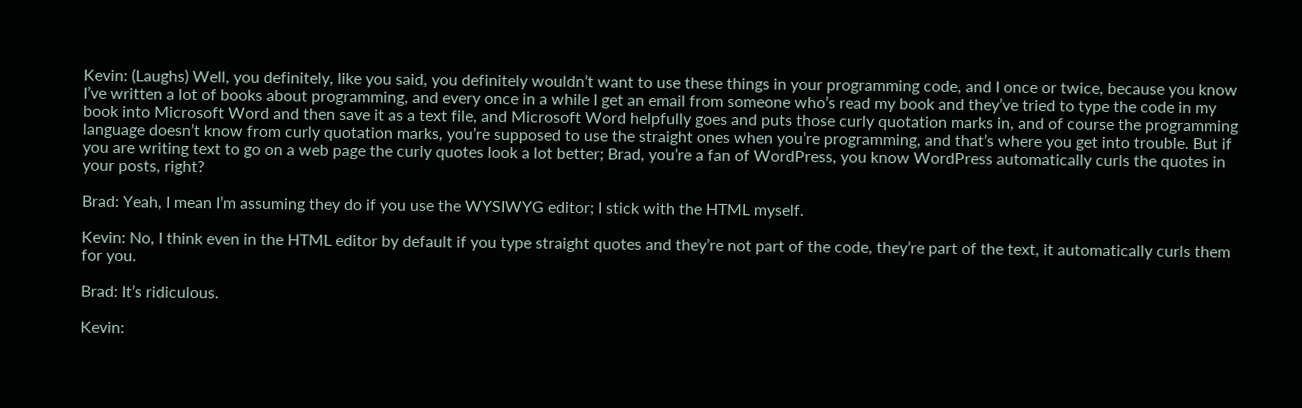Kevin: (Laughs) Well, you definitely, like you said, you definitely wouldn’t want to use these things in your programming code, and I once or twice, because you know I’ve written a lot of books about programming, and every once in a while I get an email from someone who’s read my book and they’ve tried to type the code in my book into Microsoft Word and then save it as a text file, and Microsoft Word helpfully goes and puts those curly quotation marks in, and of course the programming language doesn’t know from curly quotation marks, you’re supposed to use the straight ones when you’re programming, and that’s where you get into trouble. But if you are writing text to go on a web page the curly quotes look a lot better; Brad, you’re a fan of WordPress, you know WordPress automatically curls the quotes in your posts, right?

Brad: Yeah, I mean I’m assuming they do if you use the WYSIWYG editor; I stick with the HTML myself.

Kevin: No, I think even in the HTML editor by default if you type straight quotes and they’re not part of the code, they’re part of the text, it automatically curls them for you.

Brad: It’s ridiculous.

Kevin: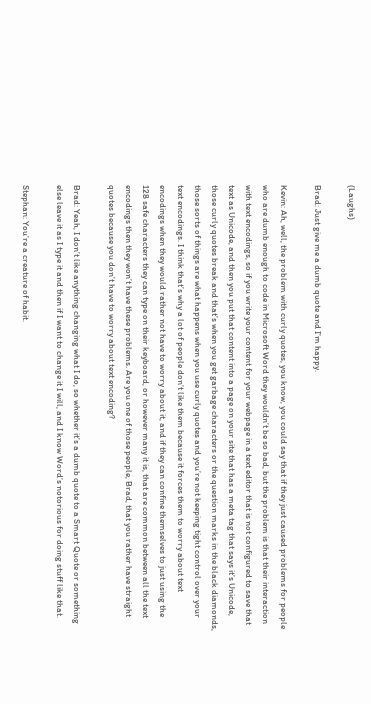(Laughs)

Brad: Just give me a dumb quote and I’m happy.

Kevin: Ah, well, the problem with curly quotes, you know, you could say that if they just caused problems for people who are dumb enough to code in Microsoft Word they wouldn’t be so bad, but the problem is that their interaction with text encodings, so if you write your content for your webpage in a text editor that is not configured to save that text as Unicode, and then you put that content into a page on your site that has a meta tag that says it’s Unicode, those curly quotes break and that’s when you get garbage characters or the question marks in the black diamonds, those sorts of things are what happens when you use curly quotes and you’re not keeping tight control over your text encodings. I think that’s why a lot of people don’t like them because it forces them to worry about text encodings when they would rather not have to worry about it, and if they can confine themselves to just using the 128 safe characters they can type on their keyboard, or however many it is, that are common between all the text encodings then they won’t have these problems. Are you one of those people, Brad, that you rather have straight quotes because you don’t have to worry about text encoding?

Brad: Yeah, I don’t like anything changing what I do, so whether it’s a dumb quote to a Smart Quote or something else leave it as I type it and then if I want to change it I will, and I know Word’s notorious for doing stuff like that.

Stephan: You’re a creature of habit.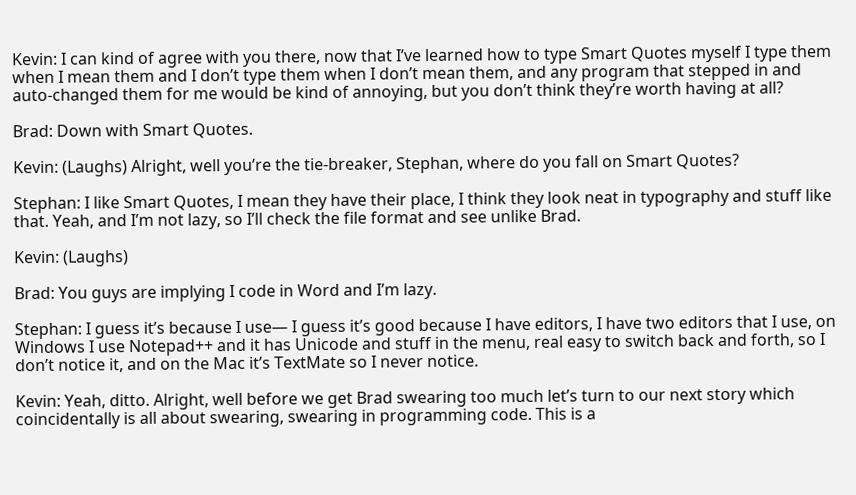Kevin: I can kind of agree with you there, now that I’ve learned how to type Smart Quotes myself I type them when I mean them and I don’t type them when I don’t mean them, and any program that stepped in and auto-changed them for me would be kind of annoying, but you don’t think they’re worth having at all?

Brad: Down with Smart Quotes.

Kevin: (Laughs) Alright, well you’re the tie-breaker, Stephan, where do you fall on Smart Quotes?

Stephan: I like Smart Quotes, I mean they have their place, I think they look neat in typography and stuff like that. Yeah, and I’m not lazy, so I’ll check the file format and see unlike Brad.

Kevin: (Laughs)

Brad: You guys are implying I code in Word and I’m lazy.

Stephan: I guess it’s because I use— I guess it’s good because I have editors, I have two editors that I use, on Windows I use Notepad++ and it has Unicode and stuff in the menu, real easy to switch back and forth, so I don’t notice it, and on the Mac it’s TextMate so I never notice.

Kevin: Yeah, ditto. Alright, well before we get Brad swearing too much let’s turn to our next story which coincidentally is all about swearing, swearing in programming code. This is a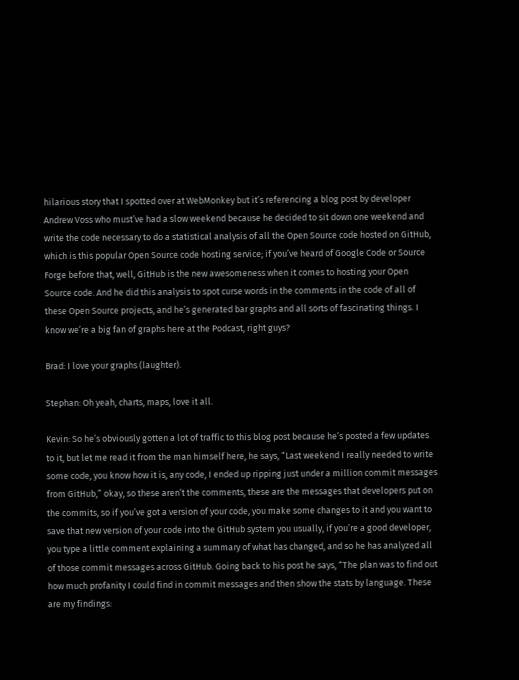hilarious story that I spotted over at WebMonkey but it’s referencing a blog post by developer Andrew Voss who must’ve had a slow weekend because he decided to sit down one weekend and write the code necessary to do a statistical analysis of all the Open Source code hosted on GitHub, which is this popular Open Source code hosting service; if you’ve heard of Google Code or Source Forge before that, well, GitHub is the new awesomeness when it comes to hosting your Open Source code. And he did this analysis to spot curse words in the comments in the code of all of these Open Source projects, and he’s generated bar graphs and all sorts of fascinating things. I know we’re a big fan of graphs here at the Podcast, right guys?

Brad: I love your graphs (laughter).

Stephan: Oh yeah, charts, maps, love it all.

Kevin: So he’s obviously gotten a lot of traffic to this blog post because he’s posted a few updates to it, but let me read it from the man himself here, he says, “Last weekend I really needed to write some code, you know how it is, any code, I ended up ripping just under a million commit messages from GitHub,” okay, so these aren’t the comments, these are the messages that developers put on the commits, so if you’ve got a version of your code, you make some changes to it and you want to save that new version of your code into the GitHub system you usually, if you’re a good developer, you type a little comment explaining a summary of what has changed, and so he has analyzed all of those commit messages across GitHub. Going back to his post he says, “The plan was to find out how much profanity I could find in commit messages and then show the stats by language. These are my findings: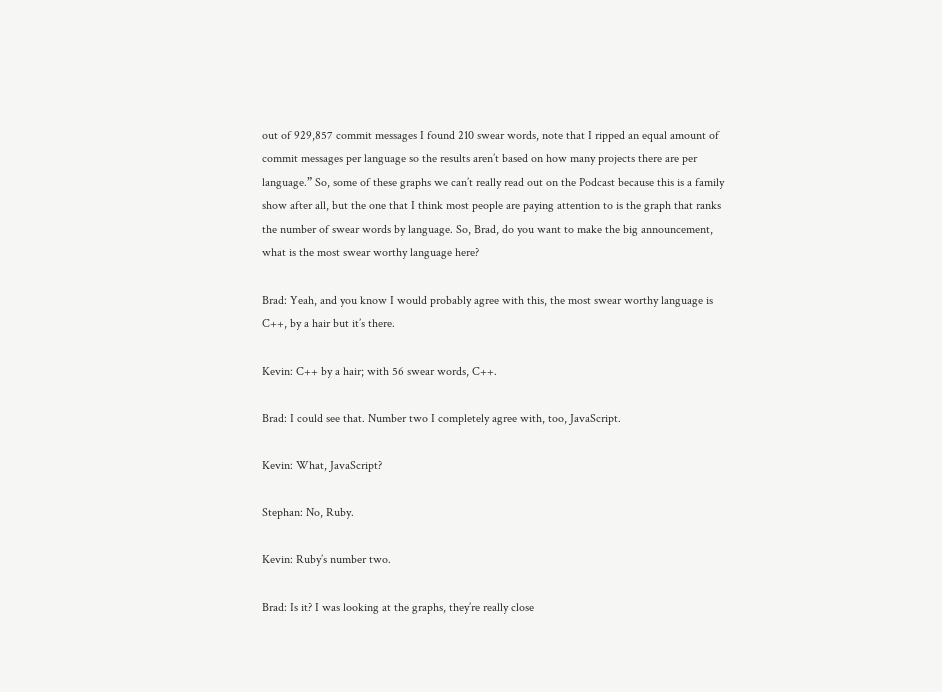out of 929,857 commit messages I found 210 swear words, note that I ripped an equal amount of commit messages per language so the results aren’t based on how many projects there are per language.” So, some of these graphs we can’t really read out on the Podcast because this is a family show after all, but the one that I think most people are paying attention to is the graph that ranks the number of swear words by language. So, Brad, do you want to make the big announcement, what is the most swear worthy language here?

Brad: Yeah, and you know I would probably agree with this, the most swear worthy language is C++, by a hair but it’s there.

Kevin: C++ by a hair; with 56 swear words, C++.

Brad: I could see that. Number two I completely agree with, too, JavaScript.

Kevin: What, JavaScript?

Stephan: No, Ruby.

Kevin: Ruby’s number two.

Brad: Is it? I was looking at the graphs, they’re really close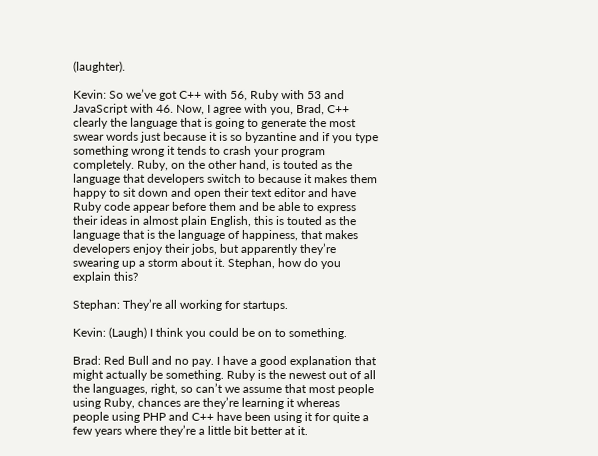(laughter).

Kevin: So we’ve got C++ with 56, Ruby with 53 and JavaScript with 46. Now, I agree with you, Brad, C++ clearly the language that is going to generate the most swear words just because it is so byzantine and if you type something wrong it tends to crash your program completely. Ruby, on the other hand, is touted as the language that developers switch to because it makes them happy to sit down and open their text editor and have Ruby code appear before them and be able to express their ideas in almost plain English, this is touted as the language that is the language of happiness, that makes developers enjoy their jobs, but apparently they’re swearing up a storm about it. Stephan, how do you explain this?

Stephan: They’re all working for startups.

Kevin: (Laugh) I think you could be on to something.

Brad: Red Bull and no pay. I have a good explanation that might actually be something. Ruby is the newest out of all the languages, right, so can’t we assume that most people using Ruby, chances are they’re learning it whereas people using PHP and C++ have been using it for quite a few years where they’re a little bit better at it.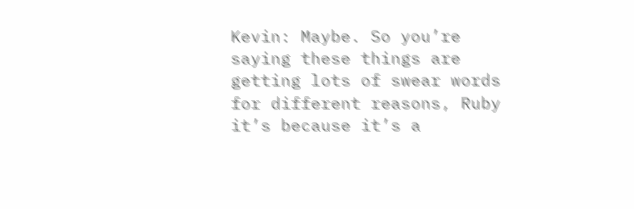Kevin: Maybe. So you’re saying these things are getting lots of swear words for different reasons, Ruby it’s because it’s a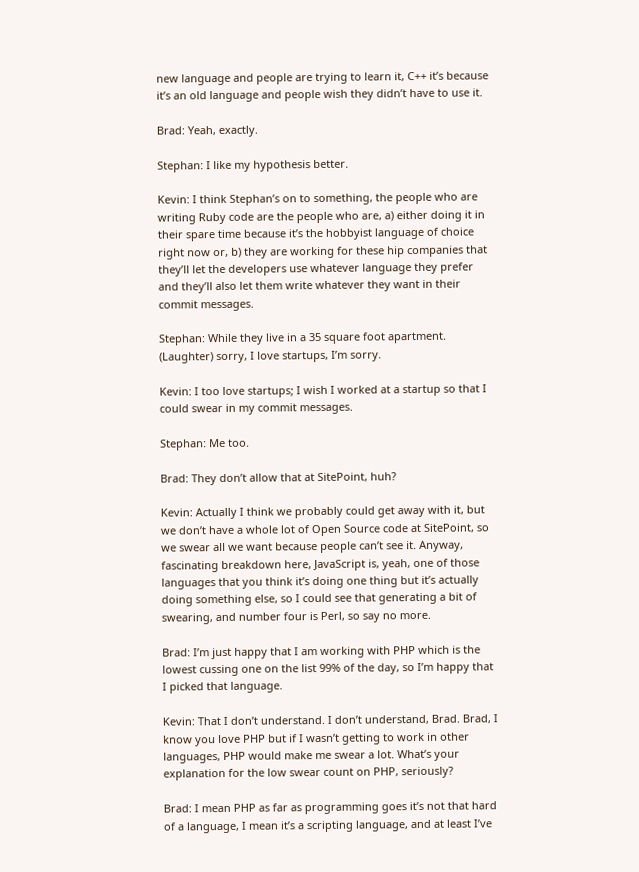new language and people are trying to learn it, C++ it’s because it’s an old language and people wish they didn’t have to use it.

Brad: Yeah, exactly.

Stephan: I like my hypothesis better.

Kevin: I think Stephan’s on to something, the people who are writing Ruby code are the people who are, a) either doing it in their spare time because it’s the hobbyist language of choice right now or, b) they are working for these hip companies that they’ll let the developers use whatever language they prefer and they’ll also let them write whatever they want in their commit messages.

Stephan: While they live in a 35 square foot apartment. (Laughter) sorry, I love startups, I’m sorry.

Kevin: I too love startups; I wish I worked at a startup so that I could swear in my commit messages.

Stephan: Me too.

Brad: They don’t allow that at SitePoint, huh?

Kevin: Actually I think we probably could get away with it, but we don’t have a whole lot of Open Source code at SitePoint, so we swear all we want because people can’t see it. Anyway, fascinating breakdown here, JavaScript is, yeah, one of those languages that you think it’s doing one thing but it’s actually doing something else, so I could see that generating a bit of swearing, and number four is Perl, so say no more.

Brad: I’m just happy that I am working with PHP which is the lowest cussing one on the list 99% of the day, so I’m happy that I picked that language.

Kevin: That I don’t understand. I don’t understand, Brad. Brad, I know you love PHP but if I wasn’t getting to work in other languages, PHP would make me swear a lot. What’s your explanation for the low swear count on PHP, seriously?

Brad: I mean PHP as far as programming goes it’s not that hard of a language, I mean it’s a scripting language, and at least I’ve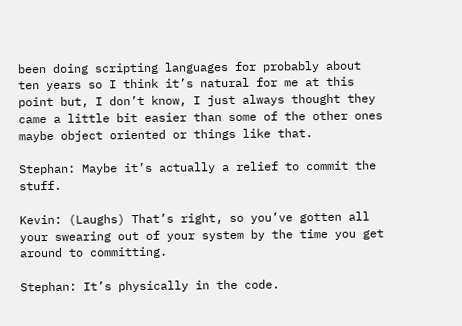been doing scripting languages for probably about ten years so I think it’s natural for me at this point but, I don’t know, I just always thought they came a little bit easier than some of the other ones maybe object oriented or things like that.

Stephan: Maybe it’s actually a relief to commit the stuff.

Kevin: (Laughs) That’s right, so you’ve gotten all your swearing out of your system by the time you get around to committing.

Stephan: It’s physically in the code.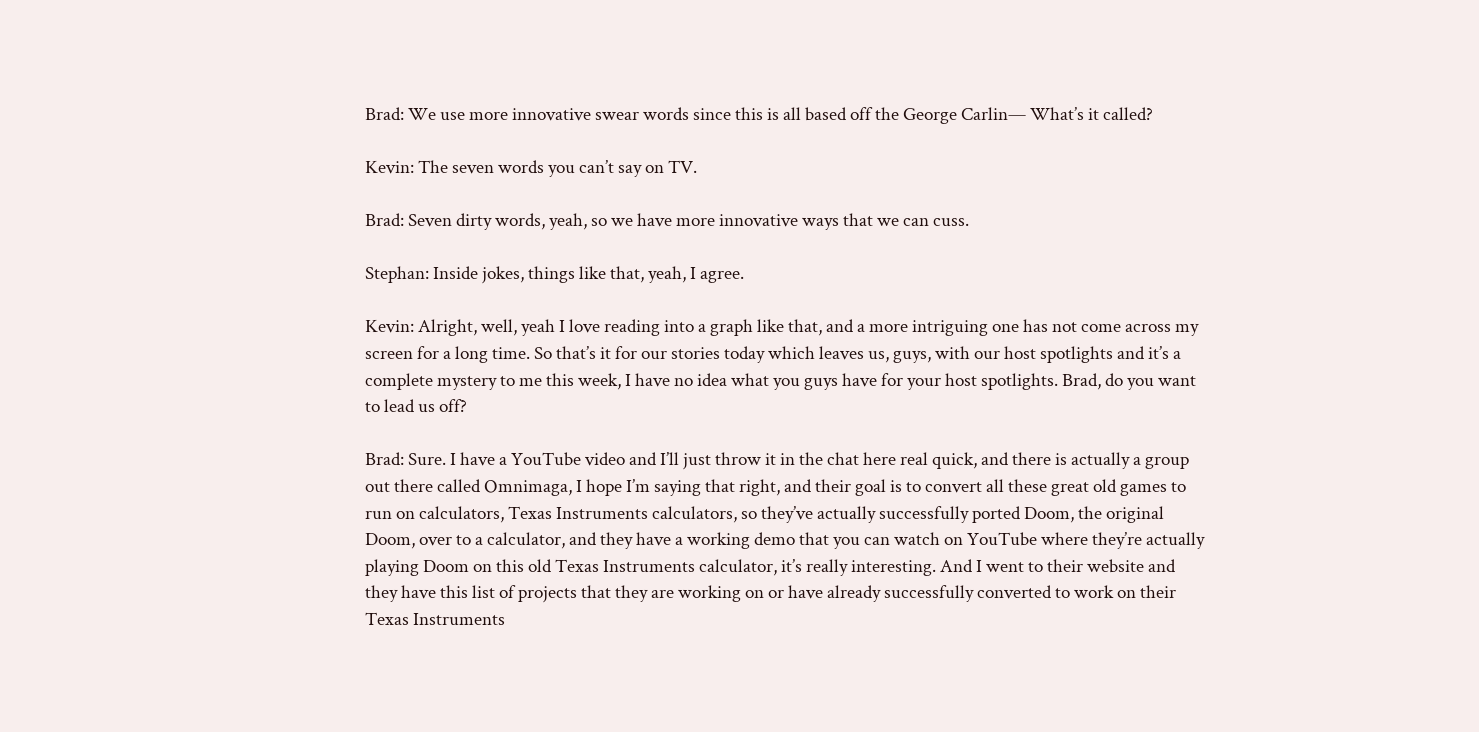Brad: We use more innovative swear words since this is all based off the George Carlin— What’s it called?

Kevin: The seven words you can’t say on TV.

Brad: Seven dirty words, yeah, so we have more innovative ways that we can cuss.

Stephan: Inside jokes, things like that, yeah, I agree.

Kevin: Alright, well, yeah I love reading into a graph like that, and a more intriguing one has not come across my screen for a long time. So that’s it for our stories today which leaves us, guys, with our host spotlights and it’s a complete mystery to me this week, I have no idea what you guys have for your host spotlights. Brad, do you want to lead us off?

Brad: Sure. I have a YouTube video and I’ll just throw it in the chat here real quick, and there is actually a group out there called Omnimaga, I hope I’m saying that right, and their goal is to convert all these great old games to run on calculators, Texas Instruments calculators, so they’ve actually successfully ported Doom, the original Doom, over to a calculator, and they have a working demo that you can watch on YouTube where they’re actually playing Doom on this old Texas Instruments calculator, it’s really interesting. And I went to their website and they have this list of projects that they are working on or have already successfully converted to work on their Texas Instruments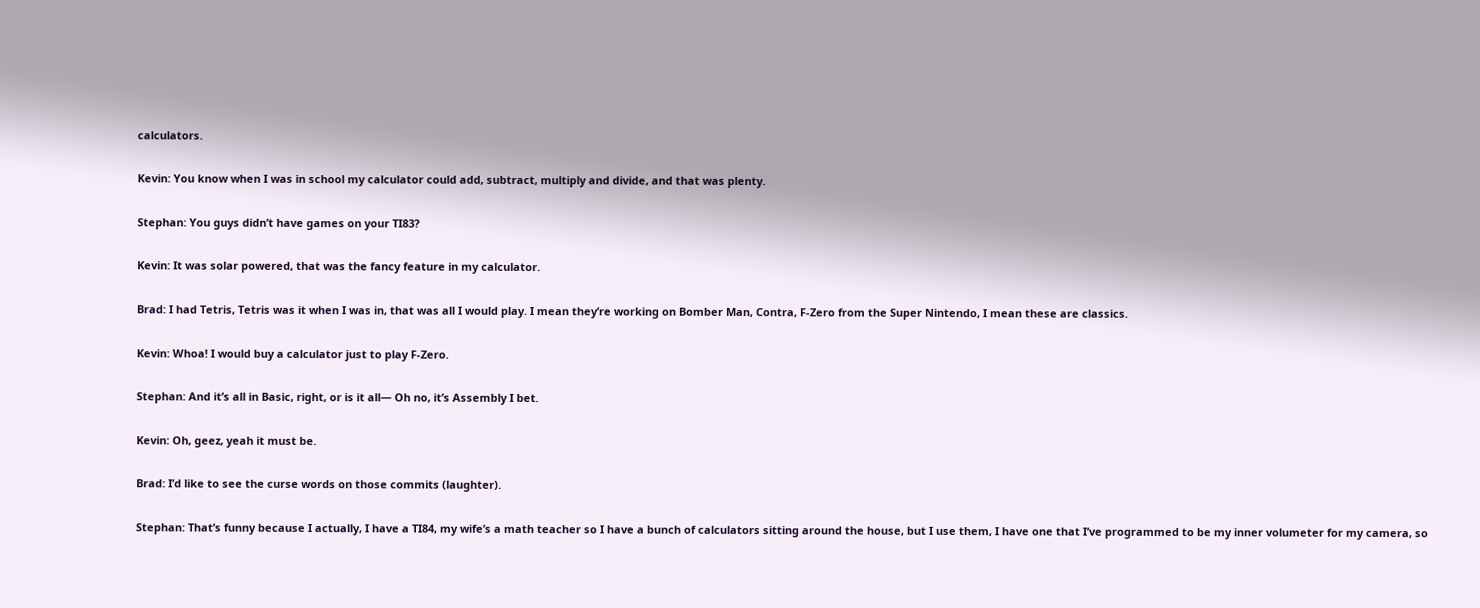calculators.

Kevin: You know when I was in school my calculator could add, subtract, multiply and divide, and that was plenty.

Stephan: You guys didn’t have games on your TI83?

Kevin: It was solar powered, that was the fancy feature in my calculator.

Brad: I had Tetris, Tetris was it when I was in, that was all I would play. I mean they’re working on Bomber Man, Contra, F-Zero from the Super Nintendo, I mean these are classics.

Kevin: Whoa! I would buy a calculator just to play F-Zero.

Stephan: And it’s all in Basic, right, or is it all— Oh no, it’s Assembly I bet.

Kevin: Oh, geez, yeah it must be.

Brad: I’d like to see the curse words on those commits (laughter).

Stephan: That’s funny because I actually, I have a TI84, my wife’s a math teacher so I have a bunch of calculators sitting around the house, but I use them, I have one that I’ve programmed to be my inner volumeter for my camera, so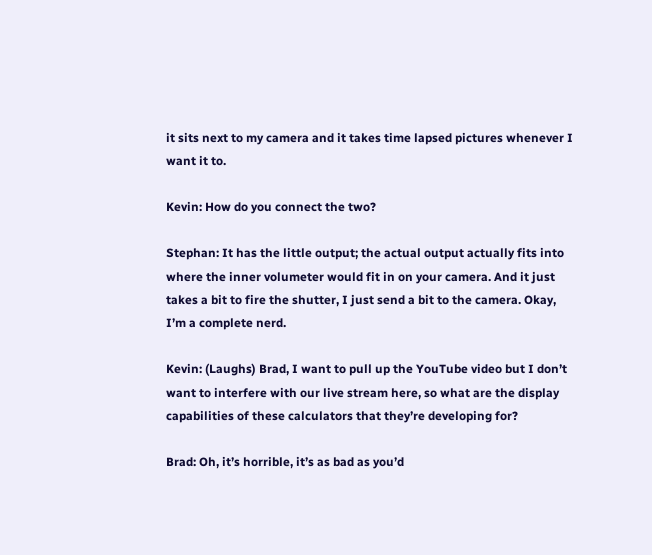it sits next to my camera and it takes time lapsed pictures whenever I want it to.

Kevin: How do you connect the two?

Stephan: It has the little output; the actual output actually fits into where the inner volumeter would fit in on your camera. And it just takes a bit to fire the shutter, I just send a bit to the camera. Okay, I’m a complete nerd.

Kevin: (Laughs) Brad, I want to pull up the YouTube video but I don’t want to interfere with our live stream here, so what are the display capabilities of these calculators that they’re developing for?

Brad: Oh, it’s horrible, it’s as bad as you’d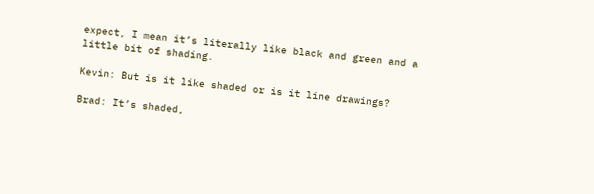expect, I mean it’s literally like black and green and a little bit of shading.

Kevin: But is it like shaded or is it line drawings?

Brad: It’s shaded,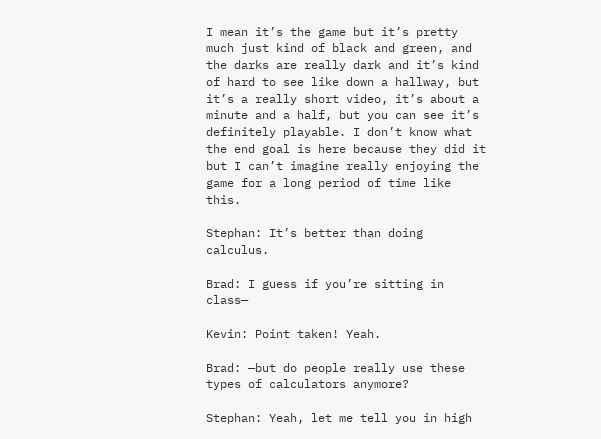I mean it’s the game but it’s pretty much just kind of black and green, and the darks are really dark and it’s kind of hard to see like down a hallway, but it’s a really short video, it’s about a minute and a half, but you can see it’s definitely playable. I don’t know what the end goal is here because they did it but I can’t imagine really enjoying the game for a long period of time like this.

Stephan: It’s better than doing calculus.

Brad: I guess if you’re sitting in class—

Kevin: Point taken! Yeah.

Brad: —but do people really use these types of calculators anymore?

Stephan: Yeah, let me tell you in high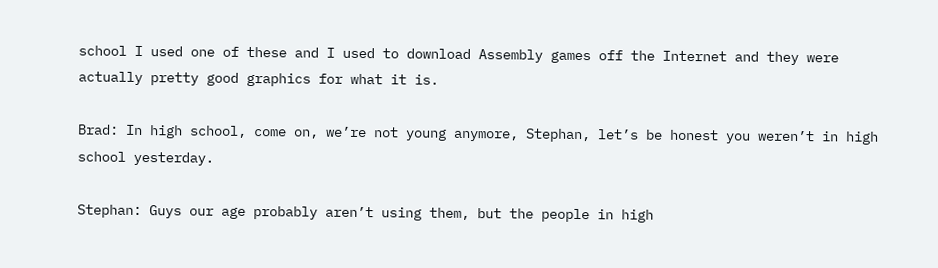school I used one of these and I used to download Assembly games off the Internet and they were actually pretty good graphics for what it is.

Brad: In high school, come on, we’re not young anymore, Stephan, let’s be honest you weren’t in high school yesterday.

Stephan: Guys our age probably aren’t using them, but the people in high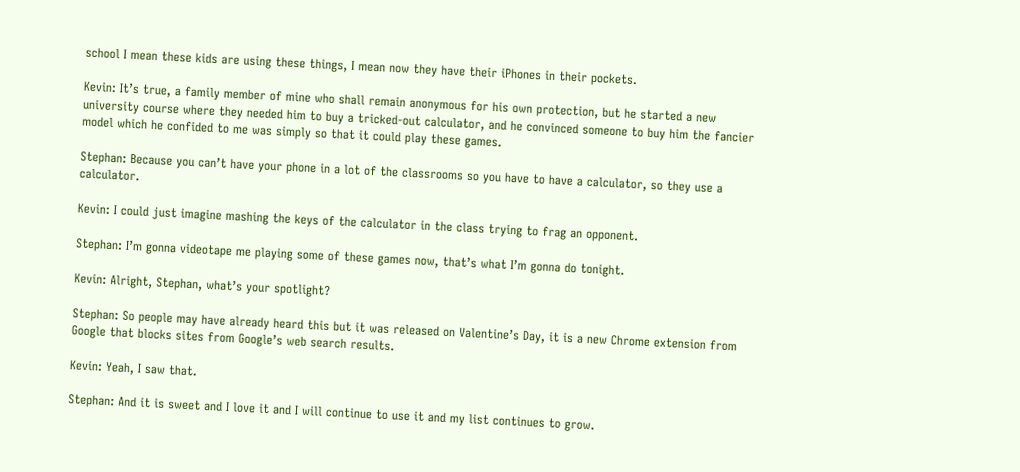school I mean these kids are using these things, I mean now they have their iPhones in their pockets.

Kevin: It’s true, a family member of mine who shall remain anonymous for his own protection, but he started a new university course where they needed him to buy a tricked-out calculator, and he convinced someone to buy him the fancier model which he confided to me was simply so that it could play these games.

Stephan: Because you can’t have your phone in a lot of the classrooms so you have to have a calculator, so they use a calculator.

Kevin: I could just imagine mashing the keys of the calculator in the class trying to frag an opponent.

Stephan: I’m gonna videotape me playing some of these games now, that’s what I’m gonna do tonight.

Kevin: Alright, Stephan, what’s your spotlight?

Stephan: So people may have already heard this but it was released on Valentine’s Day, it is a new Chrome extension from Google that blocks sites from Google’s web search results.

Kevin: Yeah, I saw that.

Stephan: And it is sweet and I love it and I will continue to use it and my list continues to grow.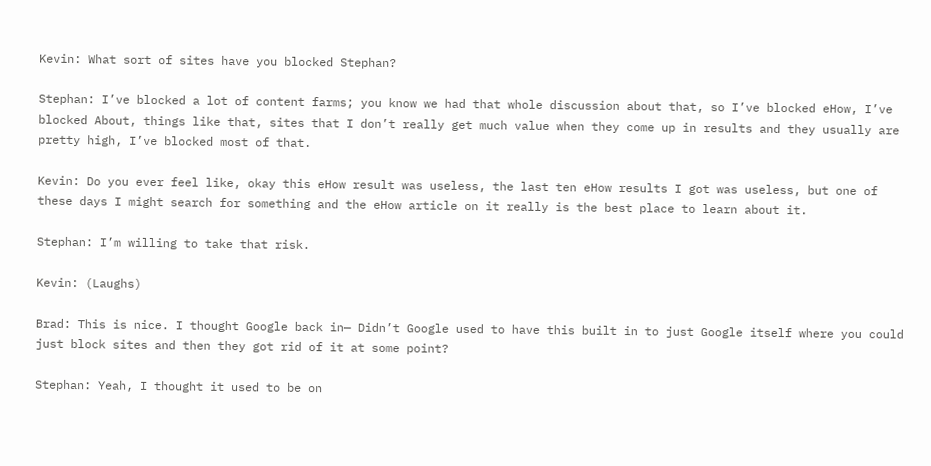Kevin: What sort of sites have you blocked Stephan?

Stephan: I’ve blocked a lot of content farms; you know we had that whole discussion about that, so I’ve blocked eHow, I’ve blocked About, things like that, sites that I don’t really get much value when they come up in results and they usually are pretty high, I’ve blocked most of that.

Kevin: Do you ever feel like, okay this eHow result was useless, the last ten eHow results I got was useless, but one of these days I might search for something and the eHow article on it really is the best place to learn about it.

Stephan: I’m willing to take that risk.

Kevin: (Laughs)

Brad: This is nice. I thought Google back in— Didn’t Google used to have this built in to just Google itself where you could just block sites and then they got rid of it at some point?

Stephan: Yeah, I thought it used to be on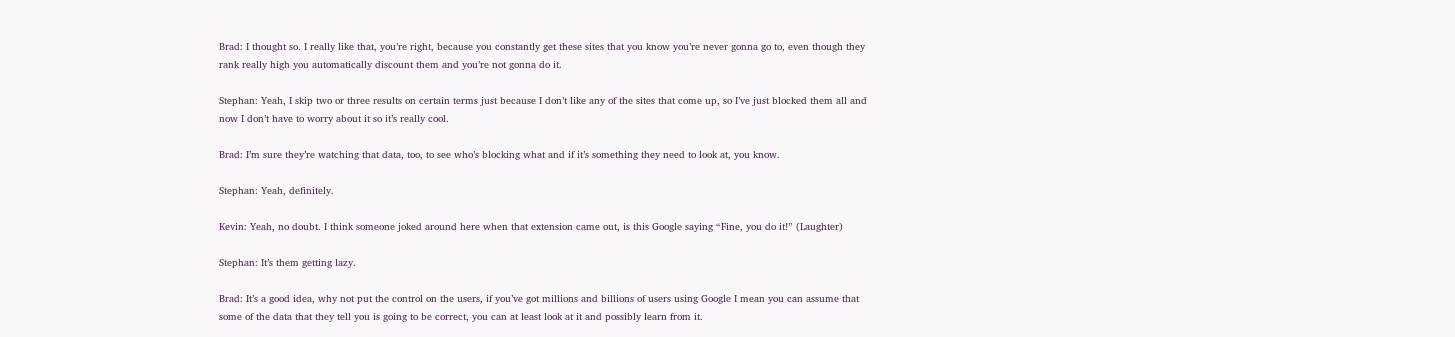Brad: I thought so. I really like that, you’re right, because you constantly get these sites that you know you’re never gonna go to, even though they rank really high you automatically discount them and you’re not gonna do it.

Stephan: Yeah, I skip two or three results on certain terms just because I don’t like any of the sites that come up, so I’ve just blocked them all and now I don’t have to worry about it so it’s really cool.

Brad: I’m sure they’re watching that data, too, to see who’s blocking what and if it’s something they need to look at, you know.

Stephan: Yeah, definitely.

Kevin: Yeah, no doubt. I think someone joked around here when that extension came out, is this Google saying “Fine, you do it!” (Laughter)

Stephan: It’s them getting lazy.

Brad: It’s a good idea, why not put the control on the users, if you’ve got millions and billions of users using Google I mean you can assume that some of the data that they tell you is going to be correct, you can at least look at it and possibly learn from it.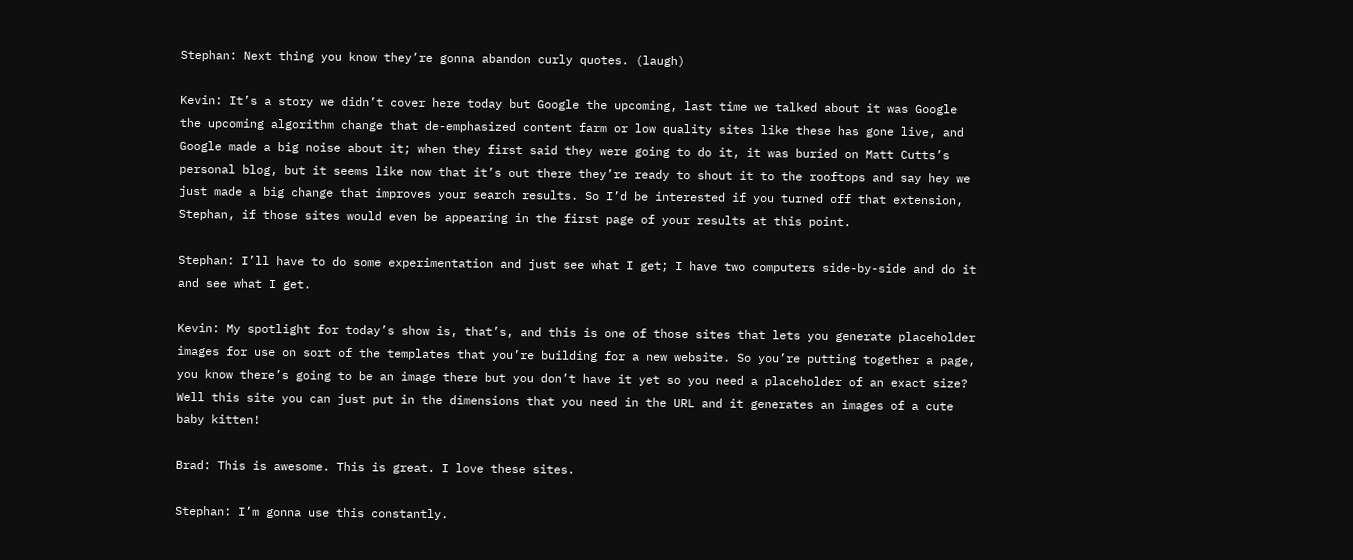Stephan: Next thing you know they’re gonna abandon curly quotes. (laugh)

Kevin: It’s a story we didn’t cover here today but Google the upcoming, last time we talked about it was Google the upcoming algorithm change that de-emphasized content farm or low quality sites like these has gone live, and Google made a big noise about it; when they first said they were going to do it, it was buried on Matt Cutts’s personal blog, but it seems like now that it’s out there they’re ready to shout it to the rooftops and say hey we just made a big change that improves your search results. So I’d be interested if you turned off that extension, Stephan, if those sites would even be appearing in the first page of your results at this point.

Stephan: I’ll have to do some experimentation and just see what I get; I have two computers side-by-side and do it and see what I get.

Kevin: My spotlight for today’s show is, that’s, and this is one of those sites that lets you generate placeholder images for use on sort of the templates that you’re building for a new website. So you’re putting together a page, you know there’s going to be an image there but you don’t have it yet so you need a placeholder of an exact size? Well this site you can just put in the dimensions that you need in the URL and it generates an images of a cute baby kitten!

Brad: This is awesome. This is great. I love these sites.

Stephan: I’m gonna use this constantly.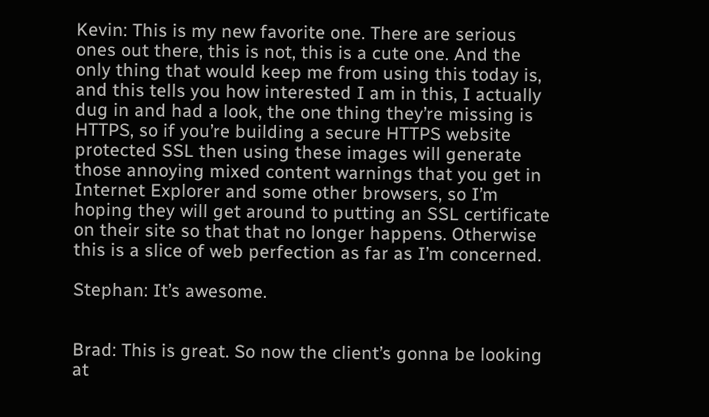Kevin: This is my new favorite one. There are serious ones out there, this is not, this is a cute one. And the only thing that would keep me from using this today is, and this tells you how interested I am in this, I actually dug in and had a look, the one thing they’re missing is HTTPS, so if you’re building a secure HTTPS website protected SSL then using these images will generate those annoying mixed content warnings that you get in Internet Explorer and some other browsers, so I’m hoping they will get around to putting an SSL certificate on their site so that that no longer happens. Otherwise this is a slice of web perfection as far as I’m concerned.

Stephan: It’s awesome.


Brad: This is great. So now the client’s gonna be looking at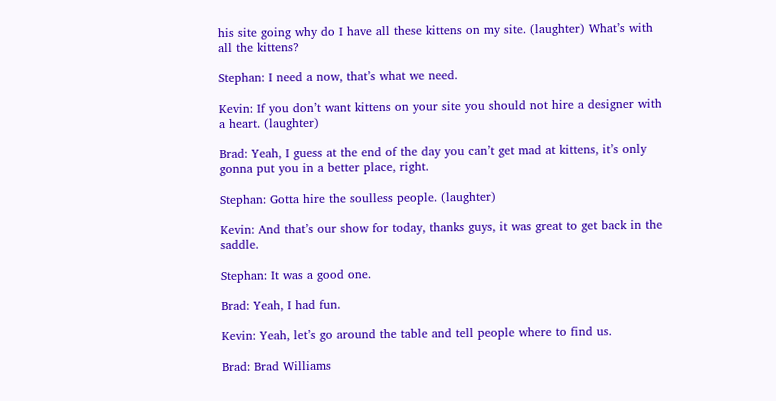his site going why do I have all these kittens on my site. (laughter) What’s with all the kittens?

Stephan: I need a now, that’s what we need.

Kevin: If you don’t want kittens on your site you should not hire a designer with a heart. (laughter)

Brad: Yeah, I guess at the end of the day you can’t get mad at kittens, it’s only gonna put you in a better place, right.

Stephan: Gotta hire the soulless people. (laughter)

Kevin: And that’s our show for today, thanks guys, it was great to get back in the saddle.

Stephan: It was a good one.

Brad: Yeah, I had fun.

Kevin: Yeah, let’s go around the table and tell people where to find us.

Brad: Brad Williams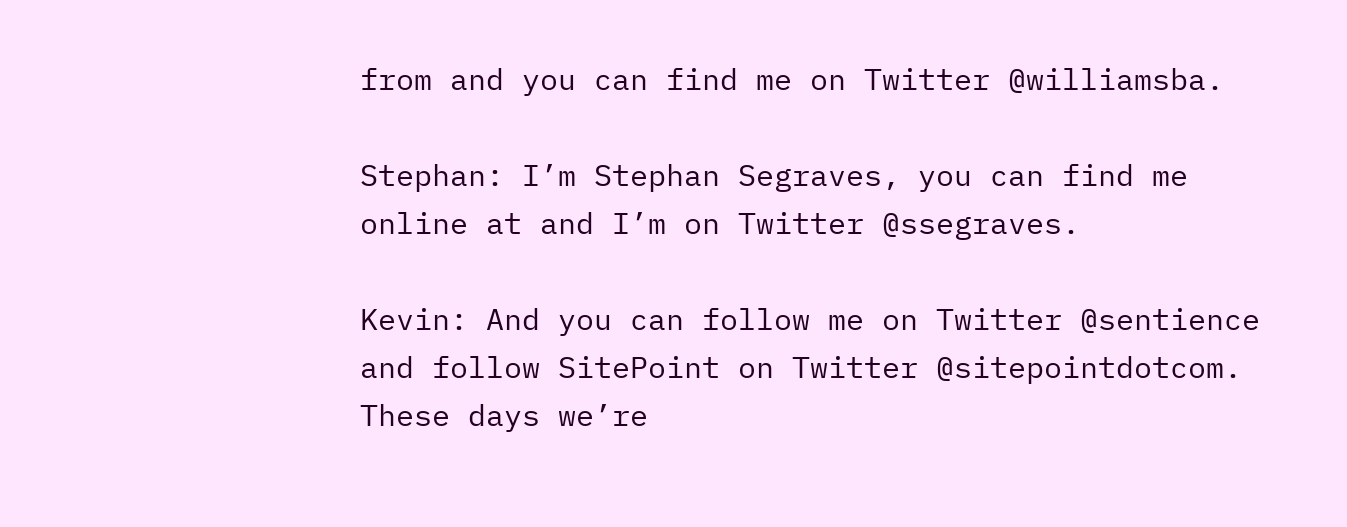from and you can find me on Twitter @williamsba.

Stephan: I’m Stephan Segraves, you can find me online at and I’m on Twitter @ssegraves.

Kevin: And you can follow me on Twitter @sentience and follow SitePoint on Twitter @sitepointdotcom. These days we’re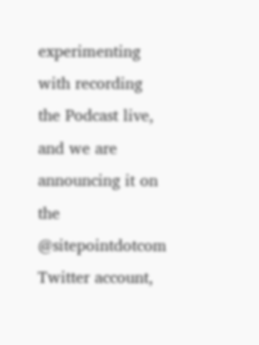experimenting with recording the Podcast live, and we are announcing it on the @sitepointdotcom Twitter account,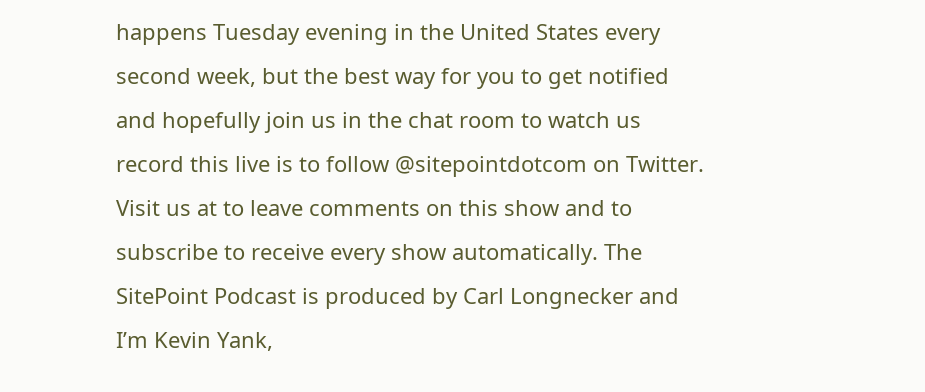happens Tuesday evening in the United States every second week, but the best way for you to get notified and hopefully join us in the chat room to watch us record this live is to follow @sitepointdotcom on Twitter. Visit us at to leave comments on this show and to subscribe to receive every show automatically. The SitePoint Podcast is produced by Carl Longnecker and I’m Kevin Yank,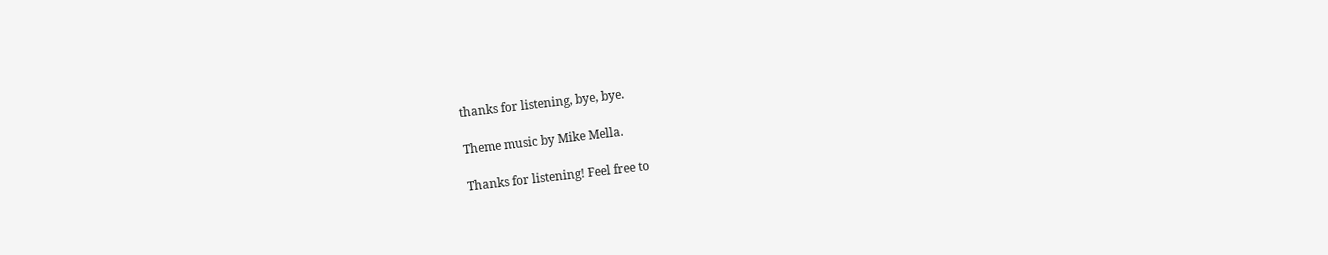thanks for listening, bye, bye.

Theme music by Mike Mella.

Thanks for listening! Feel free to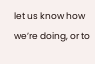let us know how we’re doing, or to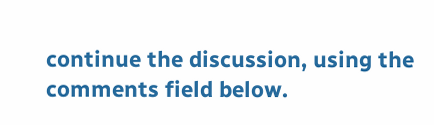continue the discussion, using the comments field below.